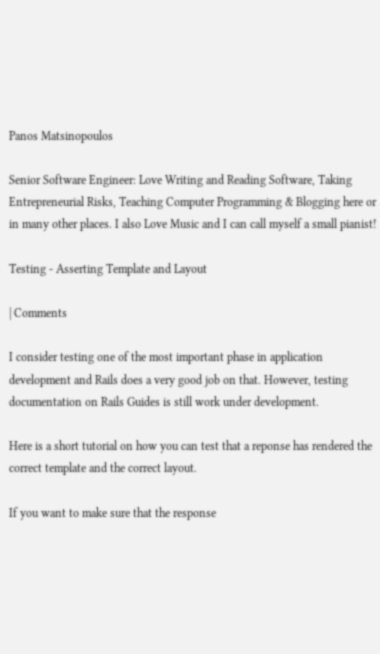Panos Matsinopoulos

Senior Software Engineer: Love Writing and Reading Software, Taking Entrepreneurial Risks, Teaching Computer Programming & Blogging here or in many other places. I also Love Music and I can call myself a small pianist!

Testing - Asserting Template and Layout

| Comments

I consider testing one of the most important phase in application development and Rails does a very good job on that. However, testing documentation on Rails Guides is still work under development.

Here is a short tutorial on how you can test that a reponse has rendered the correct template and the correct layout.

If you want to make sure that the response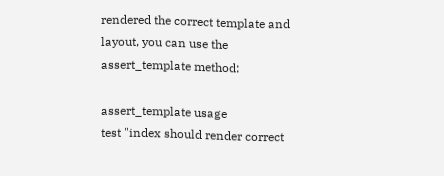rendered the correct template and layout, you can use the assert_template method:

assert_template usage
test "index should render correct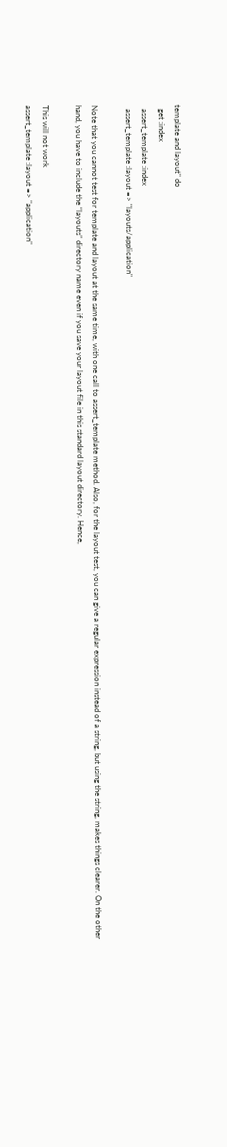template and layout" do
  get :index
  assert_template :index
  assert_template :layout => "layouts/application"

Note that you cannot test for template and layout at the same time, with one call to assert_template method. Also, for the layout test, you can give a regular expression instead of a string, but using the string, makes things clearer. On the other hand, you have to include the “layouts” directory name even if you save your layout file in this standard layout directory. Hence,

This will not work
assert_template :layout => "application"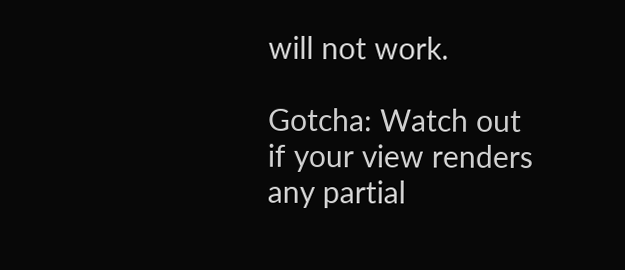will not work.

Gotcha: Watch out if your view renders any partial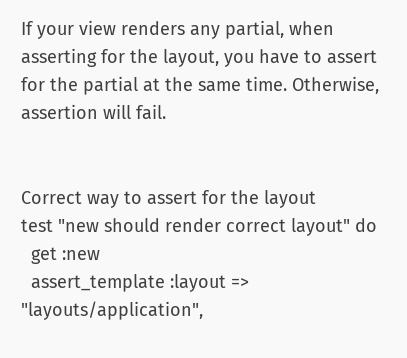If your view renders any partial, when asserting for the layout, you have to assert for the partial at the same time. Otherwise, assertion will fail.


Correct way to assert for the layout
test "new should render correct layout" do
  get :new
  assert_template :layout => "layouts/application",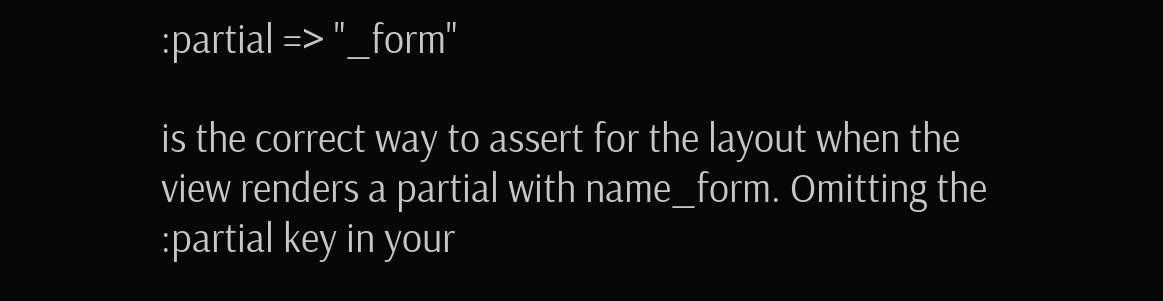:partial => "_form"

is the correct way to assert for the layout when the view renders a partial with name_form. Omitting the :partial key in your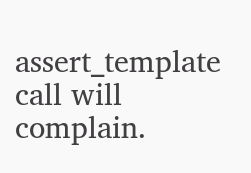assert_template call will complain.